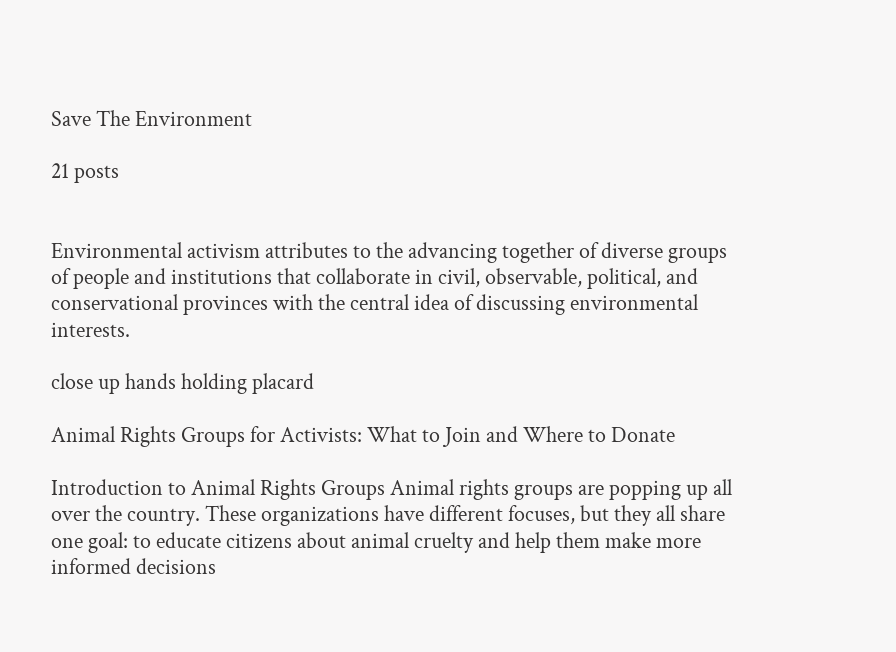Save The Environment

21 posts


Environmental activism attributes to the advancing together of diverse groups of people and institutions that collaborate in civil, observable, political, and conservational provinces with the central idea of discussing environmental interests.

close up hands holding placard

Animal Rights Groups for Activists: What to Join and Where to Donate

Introduction to Animal Rights Groups Animal rights groups are popping up all over the country. These organizations have different focuses, but they all share one goal: to educate citizens about animal cruelty and help them make more informed decisions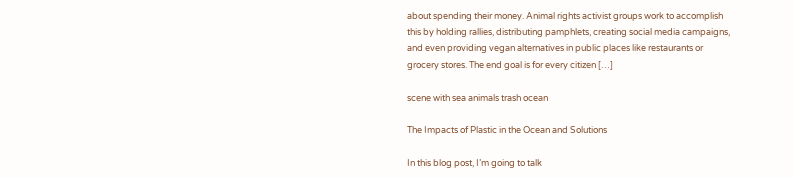about spending their money. Animal rights activist groups work to accomplish this by holding rallies, distributing pamphlets, creating social media campaigns, and even providing vegan alternatives in public places like restaurants or grocery stores. The end goal is for every citizen […]

scene with sea animals trash ocean

The Impacts of Plastic in the Ocean and Solutions

In this blog post, I’m going to talk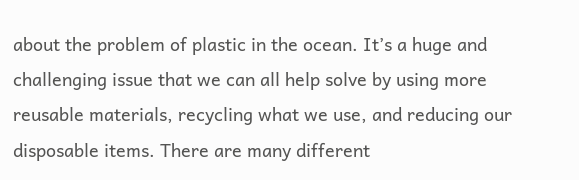about the problem of plastic in the ocean. It’s a huge and challenging issue that we can all help solve by using more reusable materials, recycling what we use, and reducing our disposable items. There are many different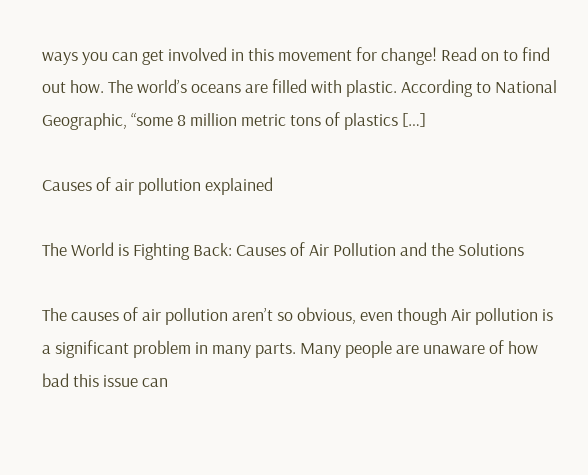ways you can get involved in this movement for change! Read on to find out how. The world’s oceans are filled with plastic. According to National Geographic, “some 8 million metric tons of plastics […]

Causes of air pollution explained

The World is Fighting Back: Causes of Air Pollution and the Solutions

The causes of air pollution aren’t so obvious, even though Air pollution is a significant problem in many parts. Many people are unaware of how bad this issue can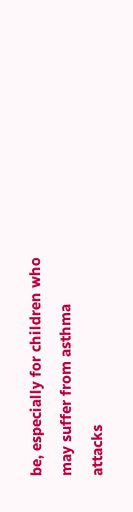be, especially for children who may suffer from asthma attacks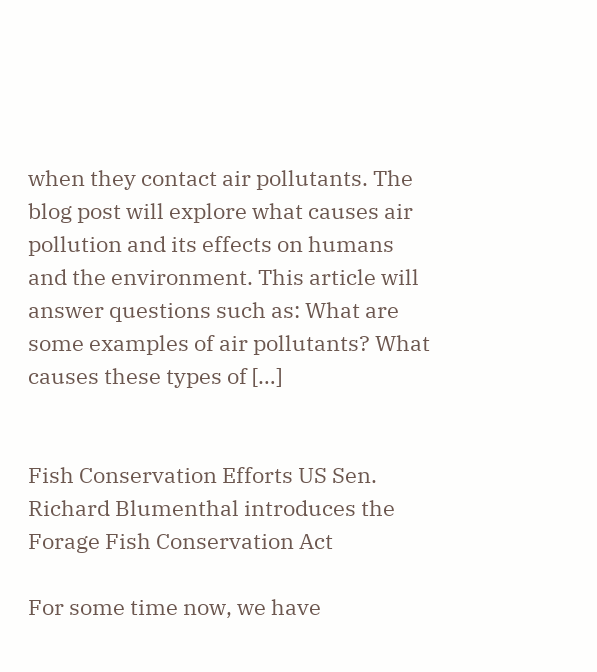when they contact air pollutants. The blog post will explore what causes air pollution and its effects on humans and the environment. This article will answer questions such as: What are some examples of air pollutants? What causes these types of […]


Fish Conservation Efforts US Sen. Richard Blumenthal introduces the Forage Fish Conservation Act

For some time now, we have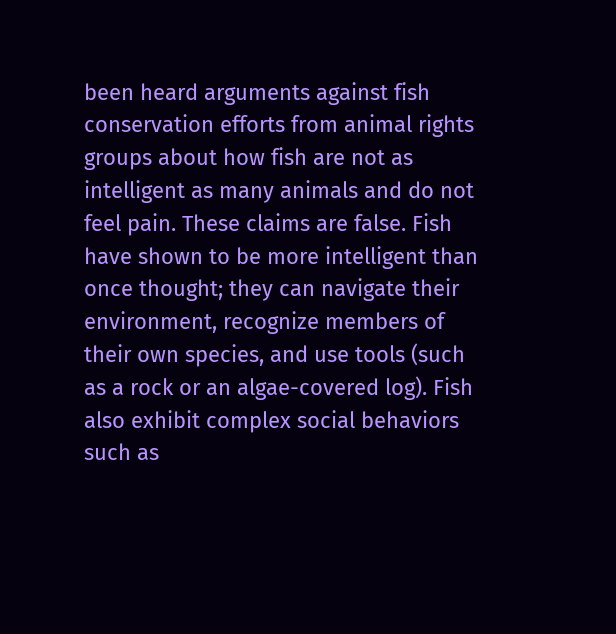been heard arguments against fish conservation efforts from animal rights groups about how fish are not as intelligent as many animals and do not feel pain. These claims are false. Fish have shown to be more intelligent than once thought; they can navigate their environment, recognize members of their own species, and use tools (such as a rock or an algae-covered log). Fish also exhibit complex social behaviors such as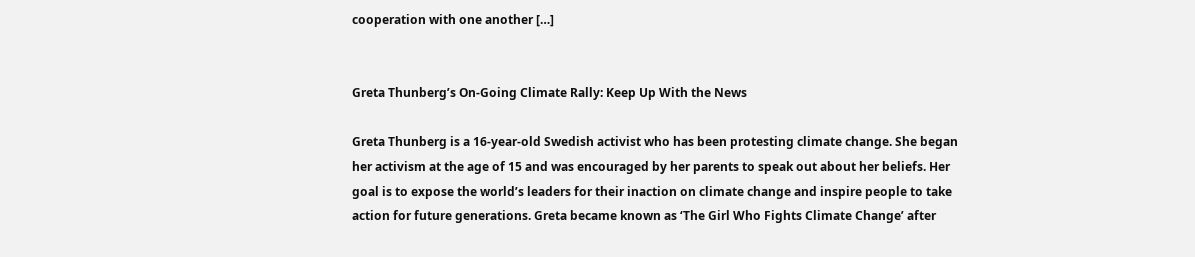cooperation with one another […]


Greta Thunberg’s On-Going Climate Rally: Keep Up With the News

Greta Thunberg is a 16-year-old Swedish activist who has been protesting climate change. She began her activism at the age of 15 and was encouraged by her parents to speak out about her beliefs. Her goal is to expose the world’s leaders for their inaction on climate change and inspire people to take action for future generations. Greta became known as ‘The Girl Who Fights Climate Change’ after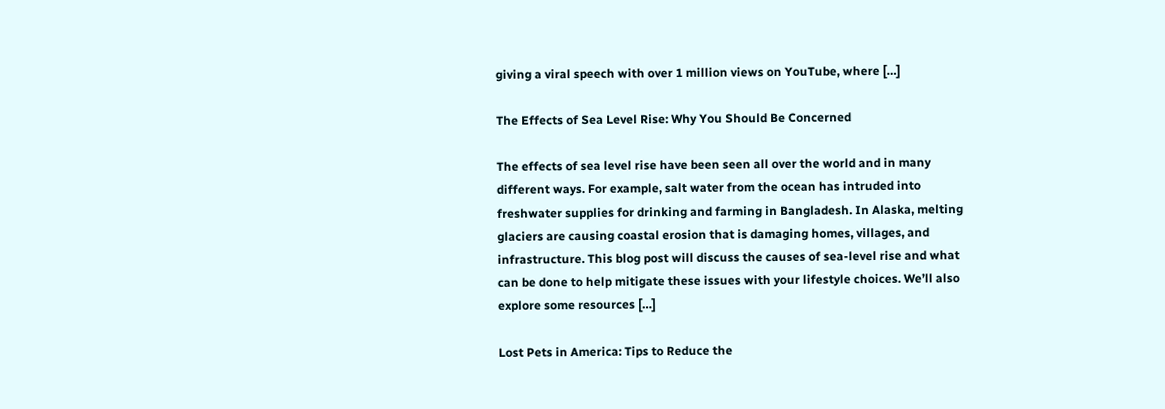giving a viral speech with over 1 million views on YouTube, where […]

The Effects of Sea Level Rise: Why You Should Be Concerned

The effects of sea level rise have been seen all over the world and in many different ways. For example, salt water from the ocean has intruded into freshwater supplies for drinking and farming in Bangladesh. In Alaska, melting glaciers are causing coastal erosion that is damaging homes, villages, and infrastructure. This blog post will discuss the causes of sea-level rise and what can be done to help mitigate these issues with your lifestyle choices. We’ll also explore some resources […]

Lost Pets in America: Tips to Reduce the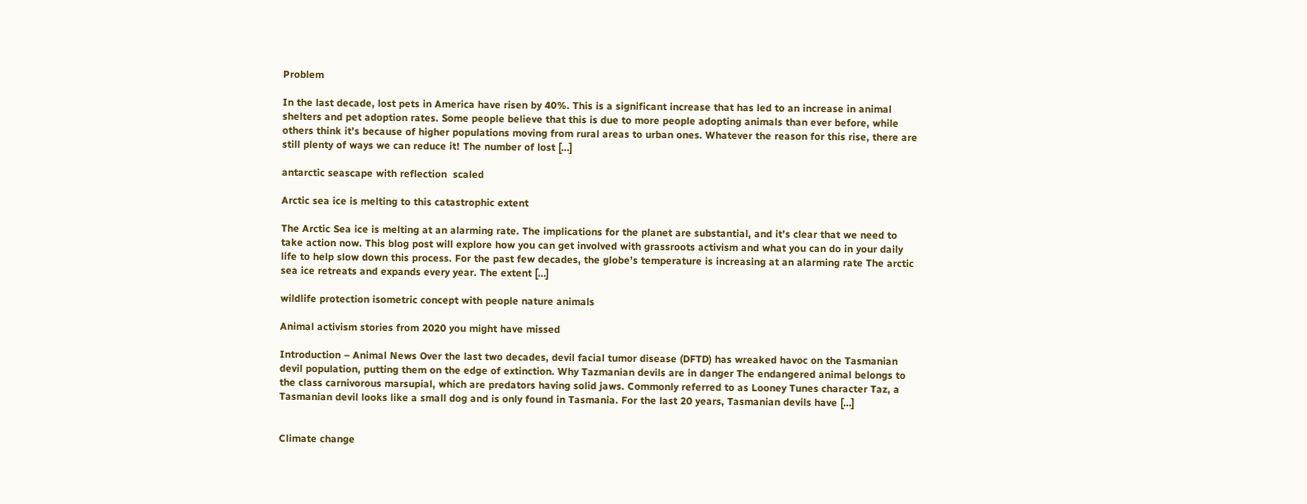Problem

In the last decade, lost pets in America have risen by 40%. This is a significant increase that has led to an increase in animal shelters and pet adoption rates. Some people believe that this is due to more people adopting animals than ever before, while others think it’s because of higher populations moving from rural areas to urban ones. Whatever the reason for this rise, there are still plenty of ways we can reduce it! The number of lost […]

antarctic seascape with reflection  scaled

Arctic sea ice is melting to this catastrophic extent

The Arctic Sea ice is melting at an alarming rate. The implications for the planet are substantial, and it’s clear that we need to take action now. This blog post will explore how you can get involved with grassroots activism and what you can do in your daily life to help slow down this process. For the past few decades, the globe’s temperature is increasing at an alarming rate The arctic sea ice retreats and expands every year. The extent […]

wildlife protection isometric concept with people nature animals

Animal activism stories from 2020 you might have missed

Introduction – Animal News Over the last two decades, devil facial tumor disease (DFTD) has wreaked havoc on the Tasmanian devil population, putting them on the edge of extinction. Why Tazmanian devils are in danger The endangered animal belongs to the class carnivorous marsupial, which are predators having solid jaws. Commonly referred to as Looney Tunes character Taz, a Tasmanian devil looks like a small dog and is only found in Tasmania. For the last 20 years, Tasmanian devils have […]


Climate change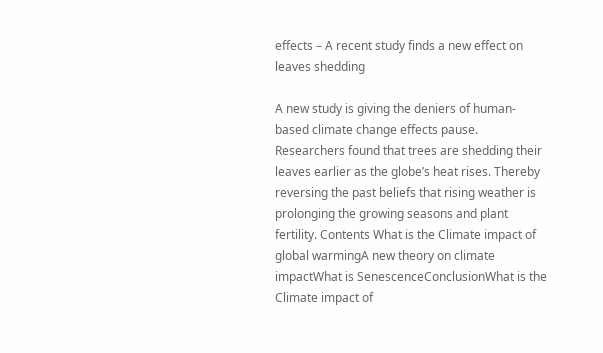effects – A recent study finds a new effect on leaves shedding

A new study is giving the deniers of human-based climate change effects pause. Researchers found that trees are shedding their leaves earlier as the globe’s heat rises. Thereby reversing the past beliefs that rising weather is prolonging the growing seasons and plant fertility. Contents What is the Climate impact of global warmingA new theory on climate impactWhat is SenescenceConclusionWhat is the Climate impact of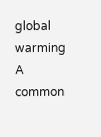global warming A common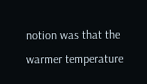notion was that the warmer temperature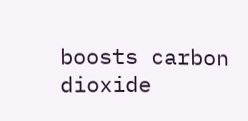boosts carbon dioxide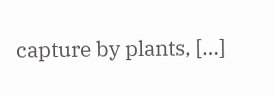capture by plants, […]